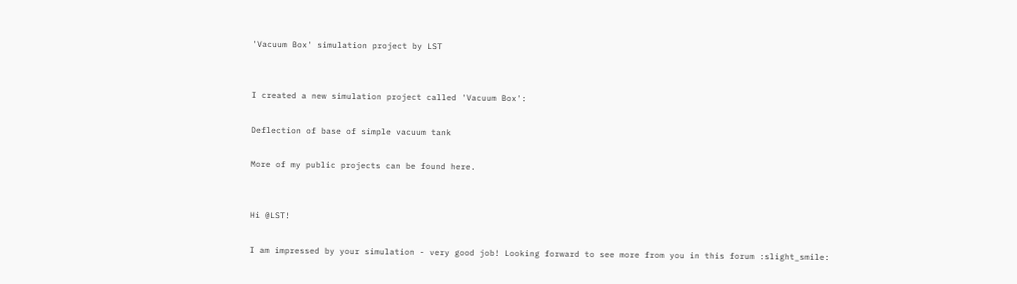'Vacuum Box' simulation project by LST


I created a new simulation project called 'Vacuum Box':

Deflection of base of simple vacuum tank

More of my public projects can be found here.


Hi @LST!

I am impressed by your simulation - very good job! Looking forward to see more from you in this forum :slight_smile: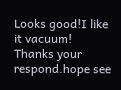Looks good!I like it vacuum!
Thanks your respond.hope see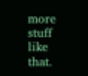more stuff like that.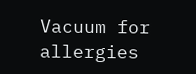Vacuum for allergies